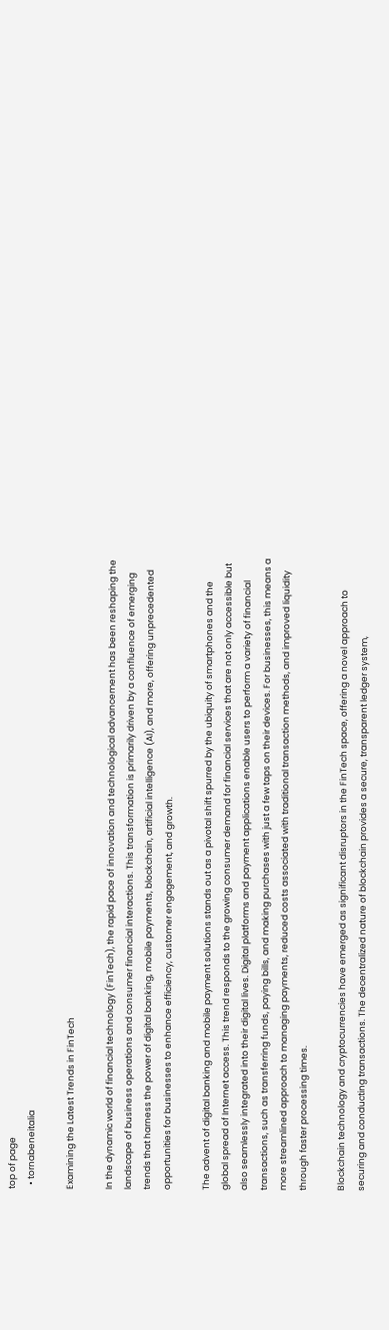top of page
  • tornabeneitalia

Examining the Latest Trends in FinTech

In the dynamic world of financial technology (FinTech), the rapid pace of innovation and technological advancement has been reshaping the landscape of business operations and consumer financial interactions. This transformation is primarily driven by a confluence of emerging trends that harness the power of digital banking, mobile payments, blockchain, artificial intelligence (AI), and more, offering unprecedented opportunities for businesses to enhance efficiency, customer engagement, and growth.

The advent of digital banking and mobile payment solutions stands out as a pivotal shift spurred by the ubiquity of smartphones and the global spread of Internet access. This trend responds to the growing consumer demand for financial services that are not only accessible but also seamlessly integrated into their digital lives. Digital platforms and payment applications enable users to perform a variety of financial transactions, such as transferring funds, paying bills, and making purchases with just a few taps on their devices. For businesses, this means a more streamlined approach to managing payments, reduced costs associated with traditional transaction methods, and improved liquidity through faster processing times.

Blockchain technology and cryptocurrencies have emerged as significant disruptors in the FinTech space, offering a novel approach to securing and conducting transactions. The decentralized nature of blockchain provides a secure, transparent ledger system,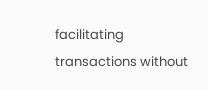facilitating transactions without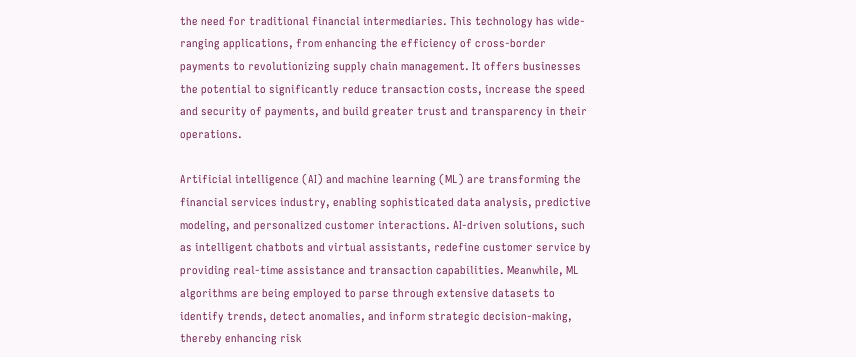the need for traditional financial intermediaries. This technology has wide-ranging applications, from enhancing the efficiency of cross-border payments to revolutionizing supply chain management. It offers businesses the potential to significantly reduce transaction costs, increase the speed and security of payments, and build greater trust and transparency in their operations.

Artificial intelligence (AI) and machine learning (ML) are transforming the financial services industry, enabling sophisticated data analysis, predictive modeling, and personalized customer interactions. AI-driven solutions, such as intelligent chatbots and virtual assistants, redefine customer service by providing real-time assistance and transaction capabilities. Meanwhile, ML algorithms are being employed to parse through extensive datasets to identify trends, detect anomalies, and inform strategic decision-making, thereby enhancing risk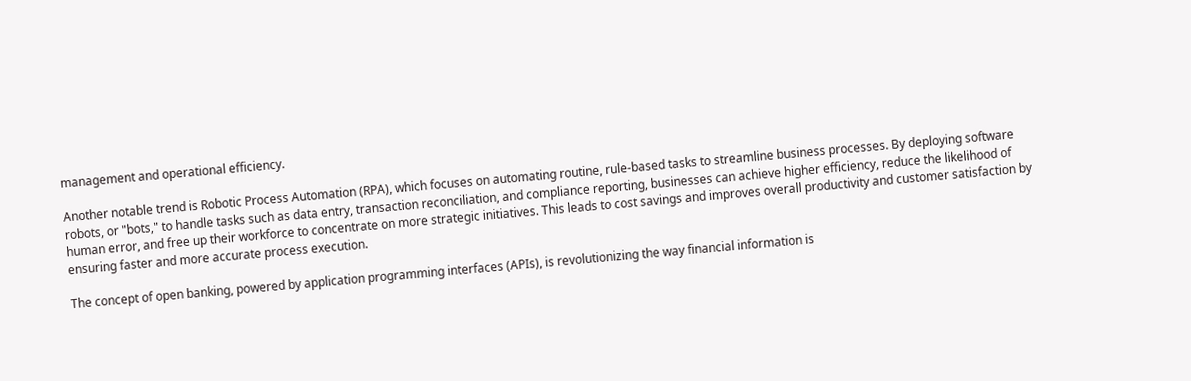management and operational efficiency.

Another notable trend is Robotic Process Automation (RPA), which focuses on automating routine, rule-based tasks to streamline business processes. By deploying software robots, or "bots," to handle tasks such as data entry, transaction reconciliation, and compliance reporting, businesses can achieve higher efficiency, reduce the likelihood of human error, and free up their workforce to concentrate on more strategic initiatives. This leads to cost savings and improves overall productivity and customer satisfaction by ensuring faster and more accurate process execution.

The concept of open banking, powered by application programming interfaces (APIs), is revolutionizing the way financial information is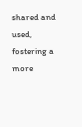shared and used, fostering a more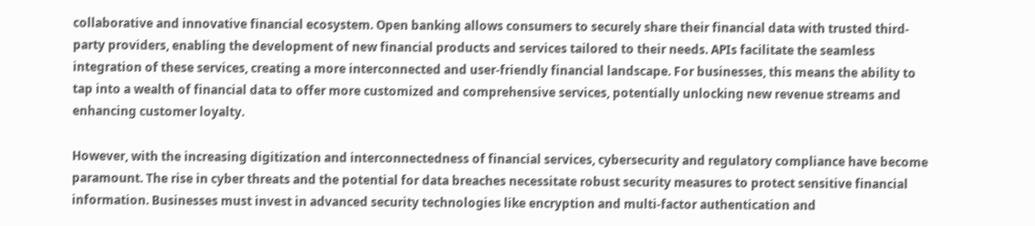collaborative and innovative financial ecosystem. Open banking allows consumers to securely share their financial data with trusted third-party providers, enabling the development of new financial products and services tailored to their needs. APIs facilitate the seamless integration of these services, creating a more interconnected and user-friendly financial landscape. For businesses, this means the ability to tap into a wealth of financial data to offer more customized and comprehensive services, potentially unlocking new revenue streams and enhancing customer loyalty.

However, with the increasing digitization and interconnectedness of financial services, cybersecurity and regulatory compliance have become paramount. The rise in cyber threats and the potential for data breaches necessitate robust security measures to protect sensitive financial information. Businesses must invest in advanced security technologies like encryption and multi-factor authentication and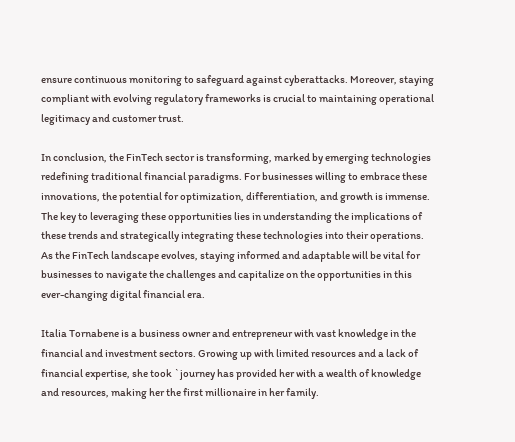ensure continuous monitoring to safeguard against cyberattacks. Moreover, staying compliant with evolving regulatory frameworks is crucial to maintaining operational legitimacy and customer trust.

In conclusion, the FinTech sector is transforming, marked by emerging technologies redefining traditional financial paradigms. For businesses willing to embrace these innovations, the potential for optimization, differentiation, and growth is immense. The key to leveraging these opportunities lies in understanding the implications of these trends and strategically integrating these technologies into their operations. As the FinTech landscape evolves, staying informed and adaptable will be vital for businesses to navigate the challenges and capitalize on the opportunities in this ever-changing digital financial era.

Italia Tornabene is a business owner and entrepreneur with vast knowledge in the financial and investment sectors. Growing up with limited resources and a lack of financial expertise, she took `journey has provided her with a wealth of knowledge and resources, making her the first millionaire in her family.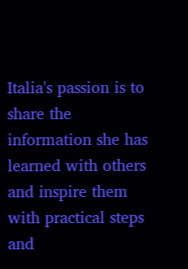Italia's passion is to share the information she has learned with others and inspire them with practical steps and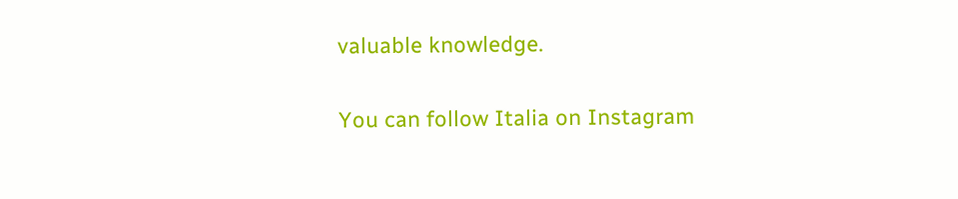valuable knowledge.

You can follow Italia on Instagram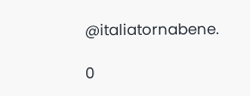@italiatornabene.

0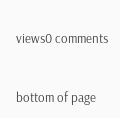views0 comments


bottom of page